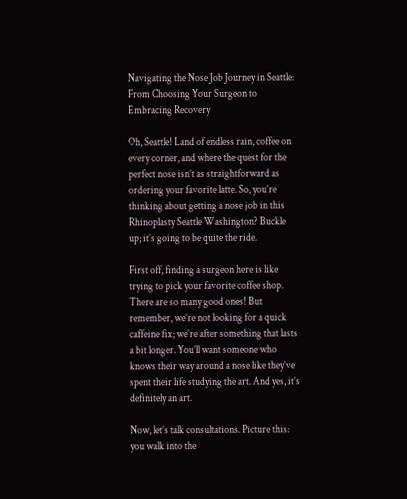Navigating the Nose Job Journey in Seattle: From Choosing Your Surgeon to Embracing Recovery

Oh, Seattle! Land of endless rain, coffee on every corner, and where the quest for the perfect nose isn’t as straightforward as ordering your favorite latte. So, you’re thinking about getting a nose job in this Rhinoplasty Seattle Washington? Buckle up; it’s going to be quite the ride.

First off, finding a surgeon here is like trying to pick your favorite coffee shop. There are so many good ones! But remember, we’re not looking for a quick caffeine fix; we’re after something that lasts a bit longer. You’ll want someone who knows their way around a nose like they’ve spent their life studying the art. And yes, it’s definitely an art.

Now, let’s talk consultations. Picture this: you walk into the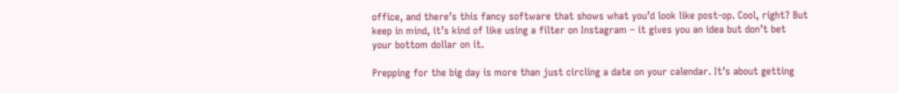office, and there’s this fancy software that shows what you’d look like post-op. Cool, right? But keep in mind, it’s kind of like using a filter on Instagram – it gives you an idea but don’t bet your bottom dollar on it.

Prepping for the big day is more than just circling a date on your calendar. It’s about getting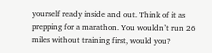yourself ready inside and out. Think of it as prepping for a marathon. You wouldn’t run 26 miles without training first, would you?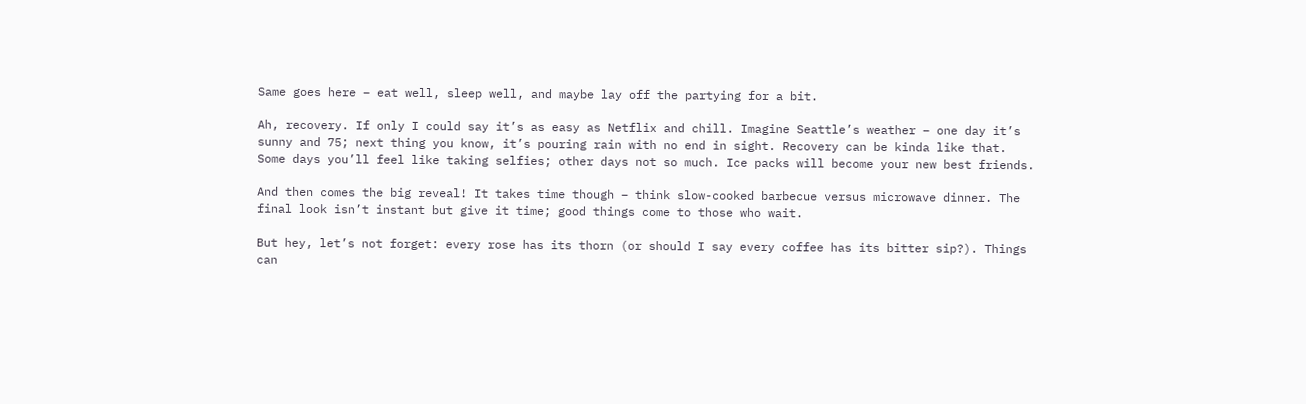Same goes here – eat well, sleep well, and maybe lay off the partying for a bit.

Ah, recovery. If only I could say it’s as easy as Netflix and chill. Imagine Seattle’s weather – one day it’s sunny and 75; next thing you know, it’s pouring rain with no end in sight. Recovery can be kinda like that. Some days you’ll feel like taking selfies; other days not so much. Ice packs will become your new best friends.

And then comes the big reveal! It takes time though – think slow-cooked barbecue versus microwave dinner. The final look isn’t instant but give it time; good things come to those who wait.

But hey, let’s not forget: every rose has its thorn (or should I say every coffee has its bitter sip?). Things can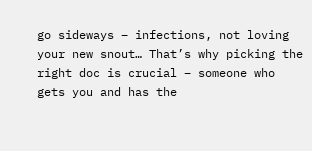go sideways – infections, not loving your new snout… That’s why picking the right doc is crucial – someone who gets you and has the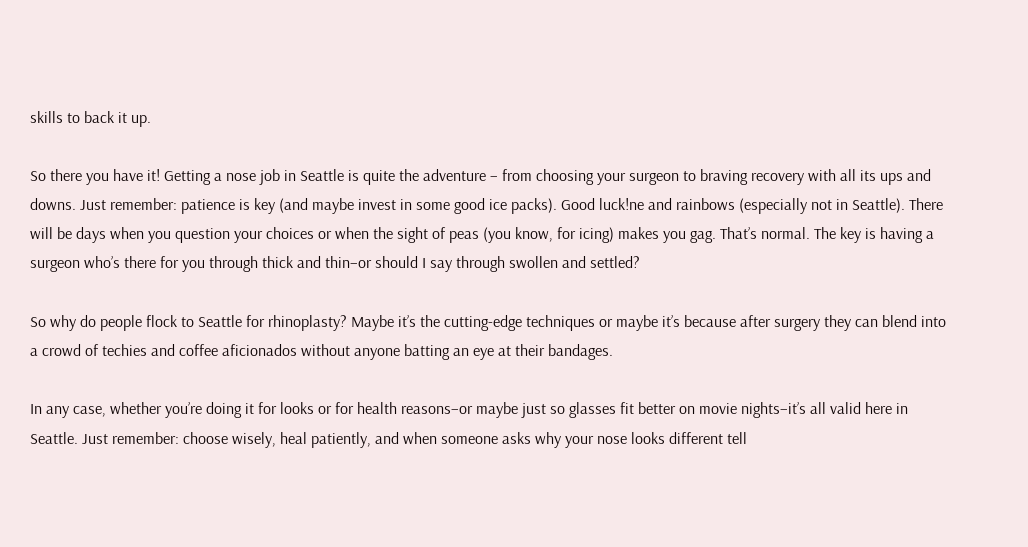skills to back it up.

So there you have it! Getting a nose job in Seattle is quite the adventure – from choosing your surgeon to braving recovery with all its ups and downs. Just remember: patience is key (and maybe invest in some good ice packs). Good luck!ne and rainbows (especially not in Seattle). There will be days when you question your choices or when the sight of peas (you know, for icing) makes you gag. That’s normal. The key is having a surgeon who’s there for you through thick and thin–or should I say through swollen and settled?

So why do people flock to Seattle for rhinoplasty? Maybe it’s the cutting-edge techniques or maybe it’s because after surgery they can blend into a crowd of techies and coffee aficionados without anyone batting an eye at their bandages.

In any case, whether you’re doing it for looks or for health reasons–or maybe just so glasses fit better on movie nights–it’s all valid here in Seattle. Just remember: choose wisely, heal patiently, and when someone asks why your nose looks different tell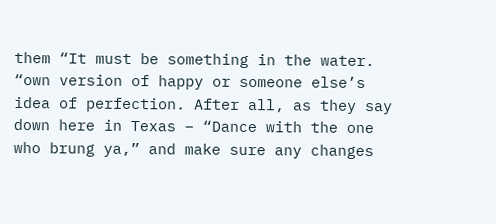them “It must be something in the water. “own version of happy or someone else’s idea of perfection. After all, as they say down here in Texas – “Dance with the one who brung ya,” and make sure any changes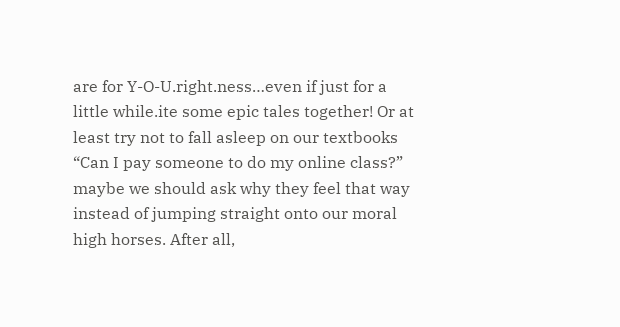are for Y-O-U.right.ness…even if just for a little while.ite some epic tales together! Or at least try not to fall asleep on our textbooks “Can I pay someone to do my online class?” maybe we should ask why they feel that way instead of jumping straight onto our moral high horses. After all,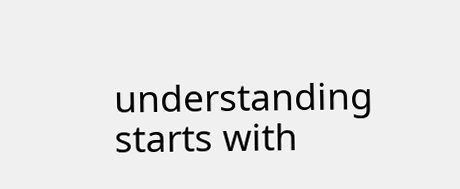understanding starts with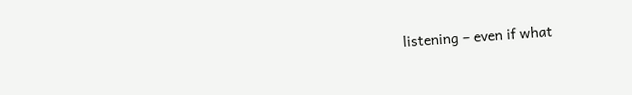listening – even if what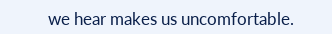we hear makes us uncomfortable.